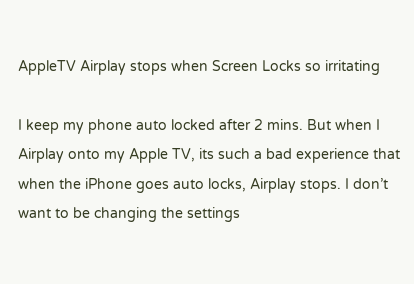AppleTV Airplay stops when Screen Locks so irritating

I keep my phone auto locked after 2 mins. But when I Airplay onto my Apple TV, its such a bad experience that when the iPhone goes auto locks, Airplay stops. I don’t want to be changing the settings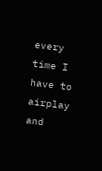every time I have to airplay and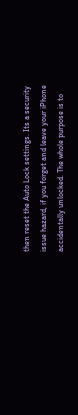then reset the Auto Lock settings. Its a security issue hazard, if you forget and leave your iPhone accidentally unlocked. The whole purpose is to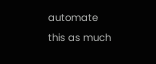automate this as much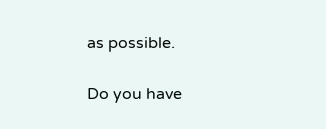as possible.

Do you have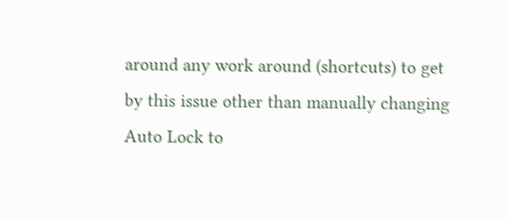around any work around (shortcuts) to get by this issue other than manually changing Auto Lock to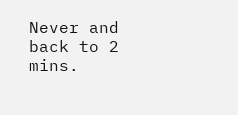Never and back to 2 mins.